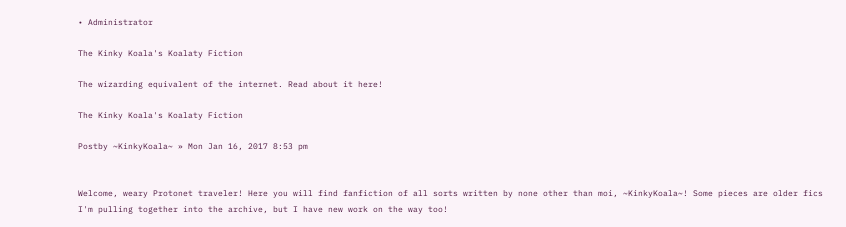• Administrator

The Kinky Koala's Koalaty Fiction

The wizarding equivalent of the internet. Read about it here!

The Kinky Koala's Koalaty Fiction

Postby ~KinkyKoala~ » Mon Jan 16, 2017 8:53 pm


Welcome, weary Protonet traveler! Here you will find fanfiction of all sorts written by none other than moi, ~KinkyKoala~! Some pieces are older fics I'm pulling together into the archive, but I have new work on the way too!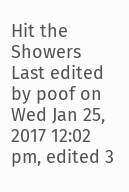Hit the Showers
Last edited by poof on Wed Jan 25, 2017 12:02 pm, edited 3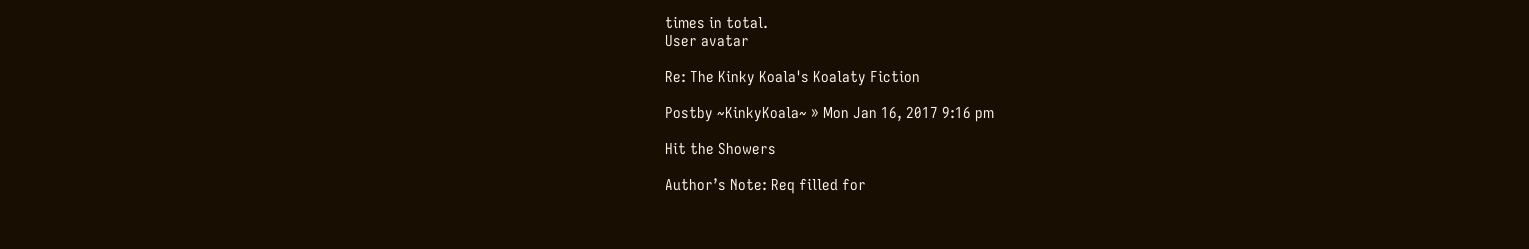times in total.
User avatar

Re: The Kinky Koala's Koalaty Fiction

Postby ~KinkyKoala~ » Mon Jan 16, 2017 9:16 pm

Hit the Showers

Author’s Note: Req filled for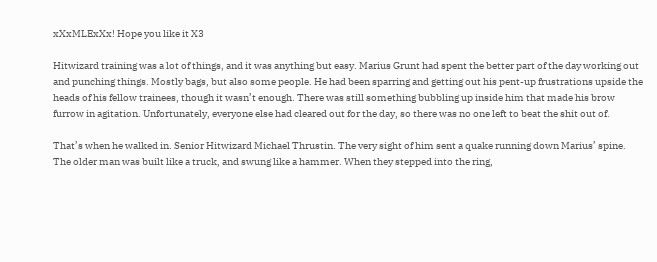xXxMLExXx! Hope you like it X3

Hitwizard training was a lot of things, and it was anything but easy. Marius Grunt had spent the better part of the day working out and punching things. Mostly bags, but also some people. He had been sparring and getting out his pent-up frustrations upside the heads of his fellow trainees, though it wasn’t enough. There was still something bubbling up inside him that made his brow furrow in agitation. Unfortunately, everyone else had cleared out for the day, so there was no one left to beat the shit out of.

That’s when he walked in. Senior Hitwizard Michael Thrustin. The very sight of him sent a quake running down Marius’ spine. The older man was built like a truck, and swung like a hammer. When they stepped into the ring,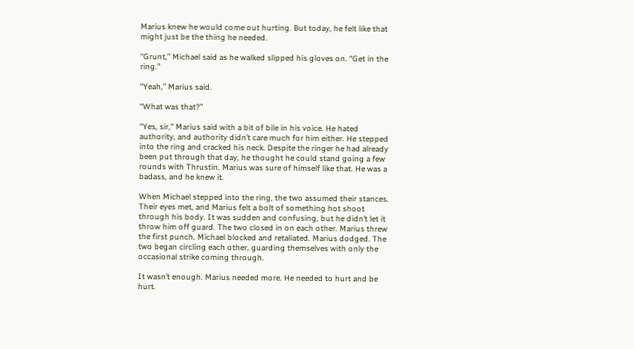Marius knew he would come out hurting. But today, he felt like that might just be the thing he needed.

“Grunt,” Michael said as he walked slipped his gloves on. “Get in the ring.”

“Yeah,” Marius said.

“What was that?”

“Yes, sir,” Marius said with a bit of bile in his voice. He hated authority, and authority didn’t care much for him either. He stepped into the ring and cracked his neck. Despite the ringer he had already been put through that day, he thought he could stand going a few rounds with Thrustin. Marius was sure of himself like that. He was a badass, and he knew it.

When Michael stepped into the ring, the two assumed their stances. Their eyes met, and Marius felt a bolt of something hot shoot through his body. It was sudden and confusing, but he didn’t let it throw him off guard. The two closed in on each other. Marius threw the first punch. Michael blocked and retaliated. Marius dodged. The two began circling each other, guarding themselves with only the occasional strike coming through.

It wasn’t enough. Marius needed more. He needed to hurt and be hurt.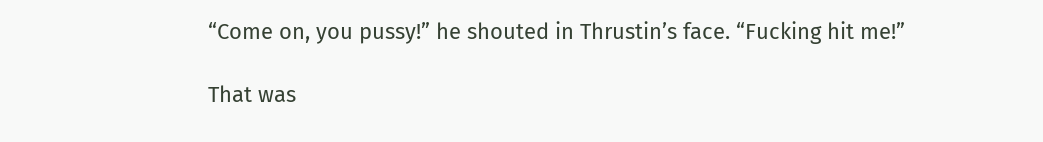“Come on, you pussy!” he shouted in Thrustin’s face. “Fucking hit me!”

That was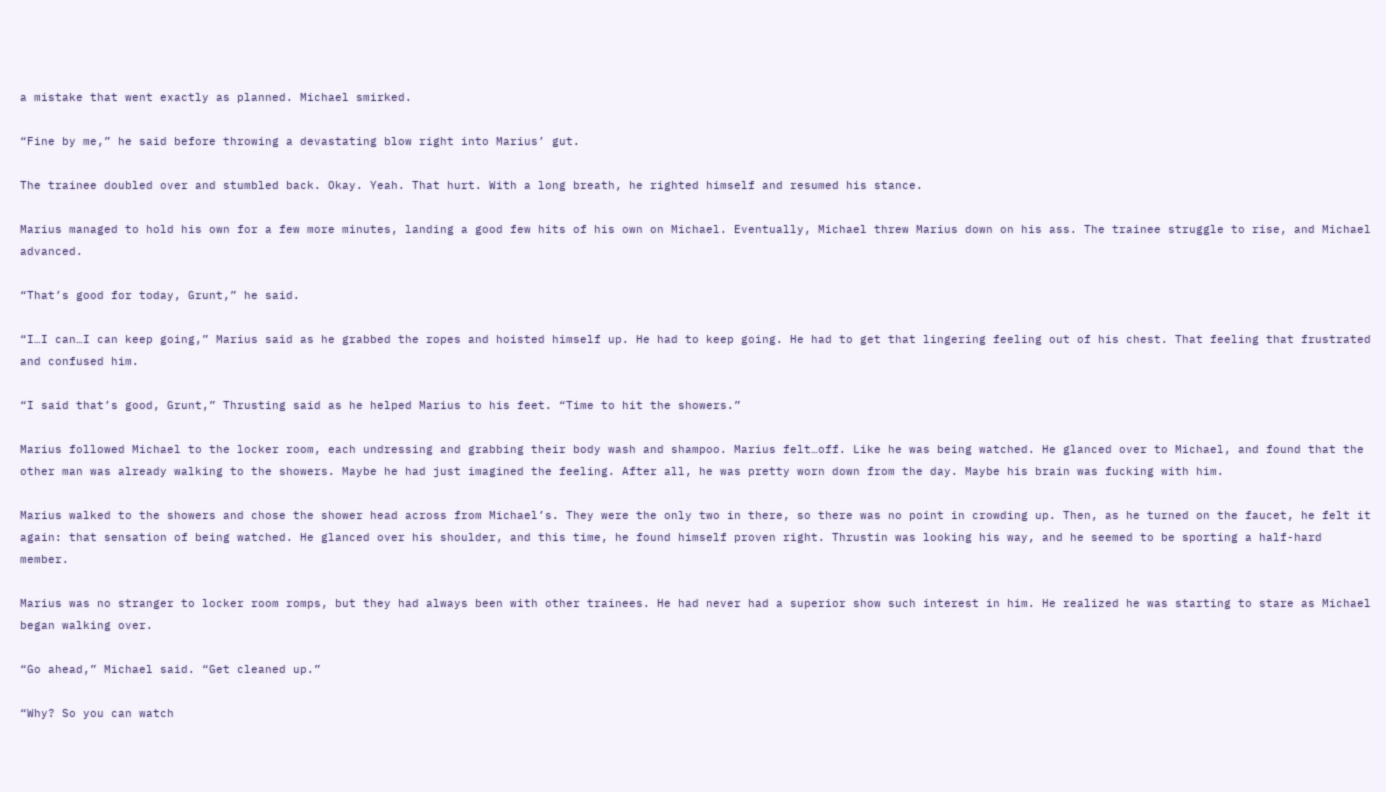a mistake that went exactly as planned. Michael smirked.

“Fine by me,” he said before throwing a devastating blow right into Marius’ gut.

The trainee doubled over and stumbled back. Okay. Yeah. That hurt. With a long breath, he righted himself and resumed his stance.

Marius managed to hold his own for a few more minutes, landing a good few hits of his own on Michael. Eventually, Michael threw Marius down on his ass. The trainee struggle to rise, and Michael advanced.

“That’s good for today, Grunt,” he said.

“I…I can…I can keep going,” Marius said as he grabbed the ropes and hoisted himself up. He had to keep going. He had to get that lingering feeling out of his chest. That feeling that frustrated and confused him.

“I said that’s good, Grunt,” Thrusting said as he helped Marius to his feet. “Time to hit the showers.”

Marius followed Michael to the locker room, each undressing and grabbing their body wash and shampoo. Marius felt…off. Like he was being watched. He glanced over to Michael, and found that the other man was already walking to the showers. Maybe he had just imagined the feeling. After all, he was pretty worn down from the day. Maybe his brain was fucking with him.

Marius walked to the showers and chose the shower head across from Michael’s. They were the only two in there, so there was no point in crowding up. Then, as he turned on the faucet, he felt it again: that sensation of being watched. He glanced over his shoulder, and this time, he found himself proven right. Thrustin was looking his way, and he seemed to be sporting a half-hard member.

Marius was no stranger to locker room romps, but they had always been with other trainees. He had never had a superior show such interest in him. He realized he was starting to stare as Michael began walking over.

“Go ahead,” Michael said. “Get cleaned up.”

“Why? So you can watch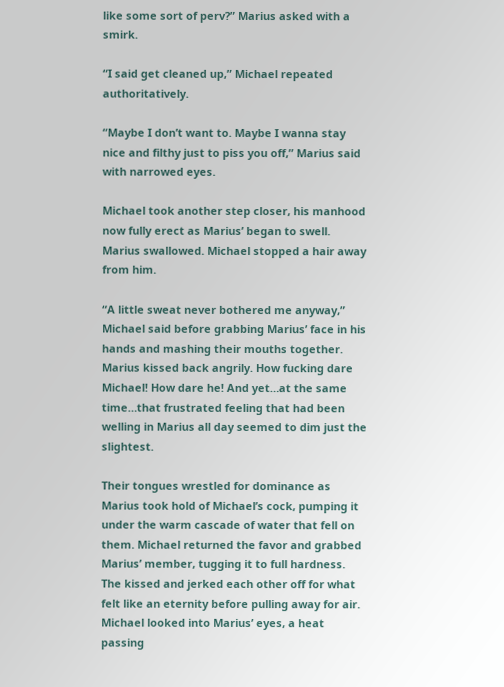like some sort of perv?” Marius asked with a smirk.

“I said get cleaned up,” Michael repeated authoritatively.

“Maybe I don’t want to. Maybe I wanna stay nice and filthy just to piss you off,” Marius said with narrowed eyes.

Michael took another step closer, his manhood now fully erect as Marius’ began to swell. Marius swallowed. Michael stopped a hair away from him.

“A little sweat never bothered me anyway,” Michael said before grabbing Marius’ face in his hands and mashing their mouths together. Marius kissed back angrily. How fucking dare Michael! How dare he! And yet…at the same time…that frustrated feeling that had been welling in Marius all day seemed to dim just the slightest.

Their tongues wrestled for dominance as Marius took hold of Michael’s cock, pumping it under the warm cascade of water that fell on them. Michael returned the favor and grabbed Marius’ member, tugging it to full hardness. The kissed and jerked each other off for what felt like an eternity before pulling away for air. Michael looked into Marius’ eyes, a heat passing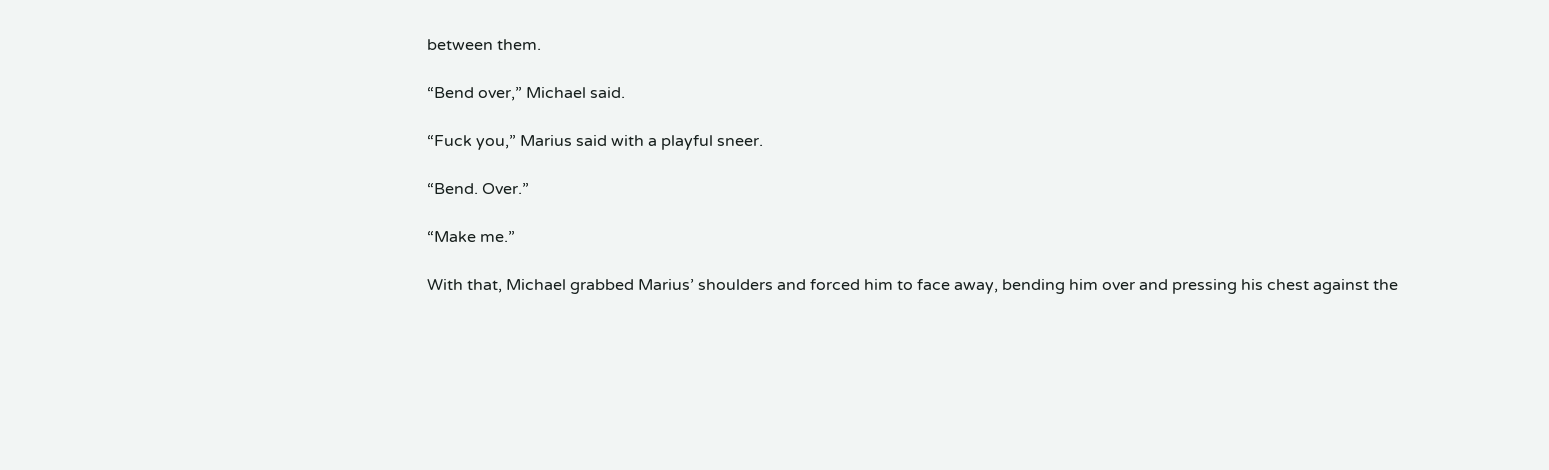between them.

“Bend over,” Michael said.

“Fuck you,” Marius said with a playful sneer.

“Bend. Over.”

“Make me.”

With that, Michael grabbed Marius’ shoulders and forced him to face away, bending him over and pressing his chest against the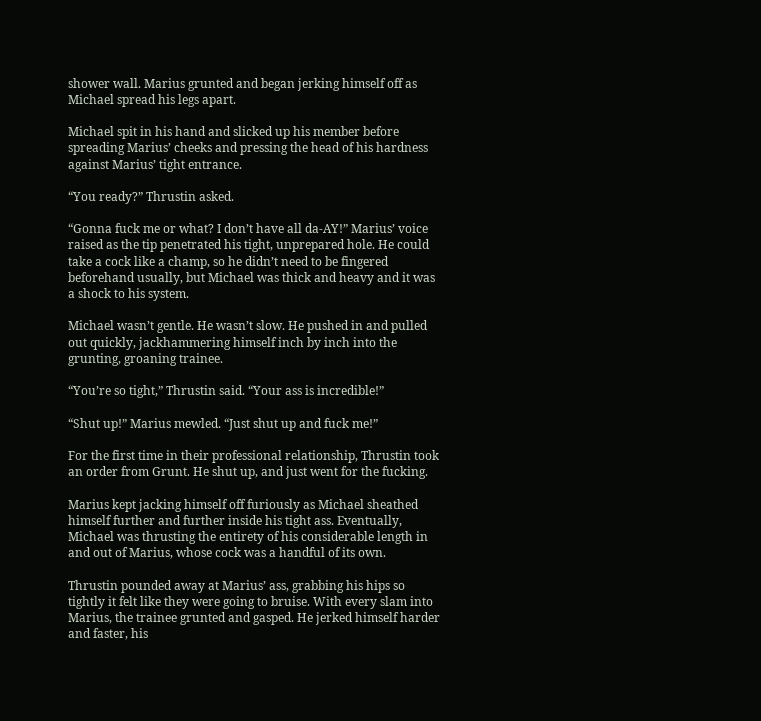shower wall. Marius grunted and began jerking himself off as Michael spread his legs apart.

Michael spit in his hand and slicked up his member before spreading Marius’ cheeks and pressing the head of his hardness against Marius’ tight entrance.

“You ready?” Thrustin asked.

“Gonna fuck me or what? I don’t have all da-AY!” Marius’ voice raised as the tip penetrated his tight, unprepared hole. He could take a cock like a champ, so he didn’t need to be fingered beforehand usually, but Michael was thick and heavy and it was a shock to his system.

Michael wasn’t gentle. He wasn’t slow. He pushed in and pulled out quickly, jackhammering himself inch by inch into the grunting, groaning trainee.

“You’re so tight,” Thrustin said. “Your ass is incredible!”

“Shut up!” Marius mewled. “Just shut up and fuck me!”

For the first time in their professional relationship, Thrustin took an order from Grunt. He shut up, and just went for the fucking.

Marius kept jacking himself off furiously as Michael sheathed himself further and further inside his tight ass. Eventually, Michael was thrusting the entirety of his considerable length in and out of Marius, whose cock was a handful of its own.

Thrustin pounded away at Marius’ ass, grabbing his hips so tightly it felt like they were going to bruise. With every slam into Marius, the trainee grunted and gasped. He jerked himself harder and faster, his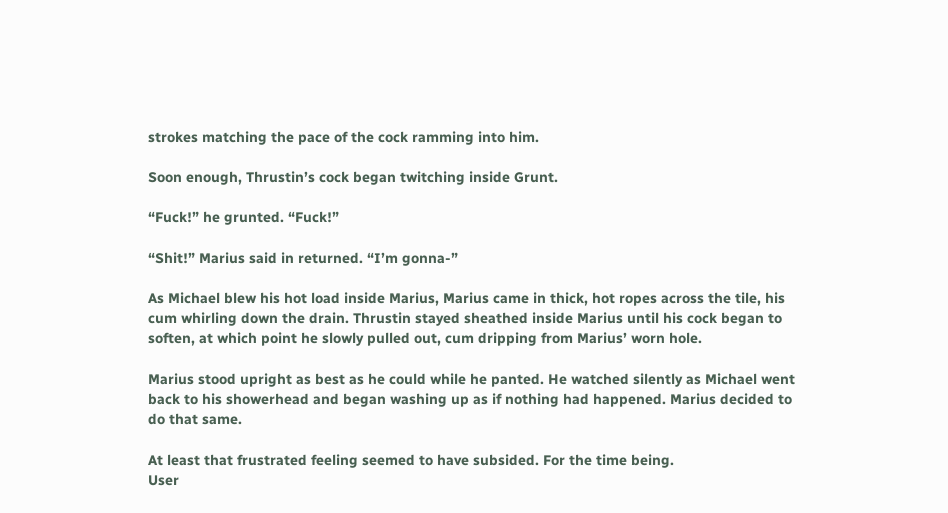strokes matching the pace of the cock ramming into him.

Soon enough, Thrustin’s cock began twitching inside Grunt.

“Fuck!” he grunted. “Fuck!”

“Shit!” Marius said in returned. “I’m gonna-”

As Michael blew his hot load inside Marius, Marius came in thick, hot ropes across the tile, his cum whirling down the drain. Thrustin stayed sheathed inside Marius until his cock began to soften, at which point he slowly pulled out, cum dripping from Marius’ worn hole.

Marius stood upright as best as he could while he panted. He watched silently as Michael went back to his showerhead and began washing up as if nothing had happened. Marius decided to do that same.

At least that frustrated feeling seemed to have subsided. For the time being.
User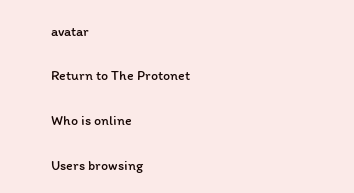avatar

Return to The Protonet

Who is online

Users browsing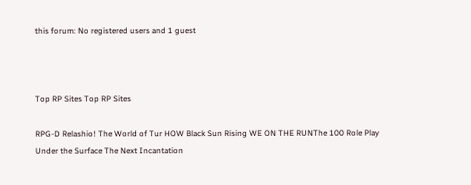this forum: No registered users and 1 guest



Top RP Sites Top RP Sites

RPG-D Relashio! The World of Tur HOW Black Sun Rising WE ON THE RUNThe 100 Role Play
Under the Surface The Next Incantation